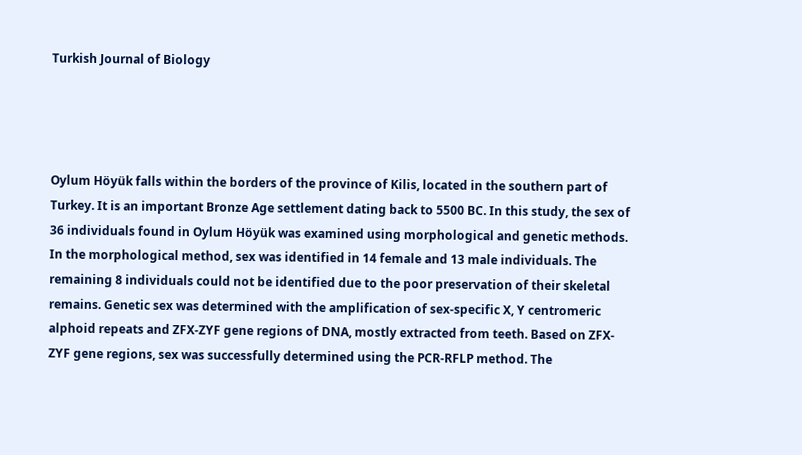Turkish Journal of Biology




Oylum Höyük falls within the borders of the province of Kilis, located in the southern part of Turkey. It is an important Bronze Age settlement dating back to 5500 BC. In this study, the sex of 36 individuals found in Oylum Höyük was examined using morphological and genetic methods. In the morphological method, sex was identified in 14 female and 13 male individuals. The remaining 8 individuals could not be identified due to the poor preservation of their skeletal remains. Genetic sex was determined with the amplification of sex-specific X, Y centromeric alphoid repeats and ZFX-ZYF gene regions of DNA, mostly extracted from teeth. Based on ZFX-ZYF gene regions, sex was successfully determined using the PCR-RFLP method. The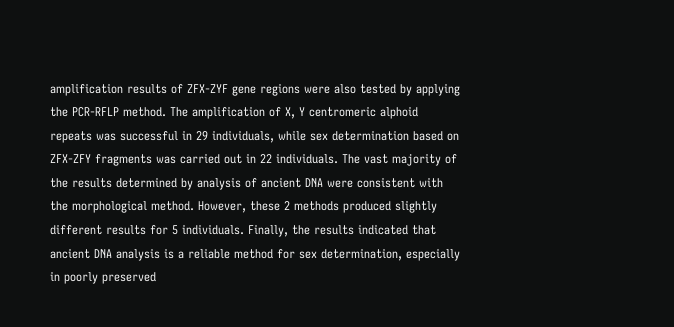amplification results of ZFX-ZYF gene regions were also tested by applying the PCR-RFLP method. The amplification of X, Y centromeric alphoid repeats was successful in 29 individuals, while sex determination based on ZFX-ZFY fragments was carried out in 22 individuals. The vast majority of the results determined by analysis of ancient DNA were consistent with the morphological method. However, these 2 methods produced slightly different results for 5 individuals. Finally, the results indicated that ancient DNA analysis is a reliable method for sex determination, especially in poorly preserved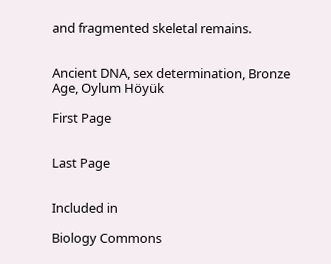and fragmented skeletal remains.


Ancient DNA, sex determination, Bronze Age, Oylum Höyük

First Page


Last Page


Included in

Biology Commons